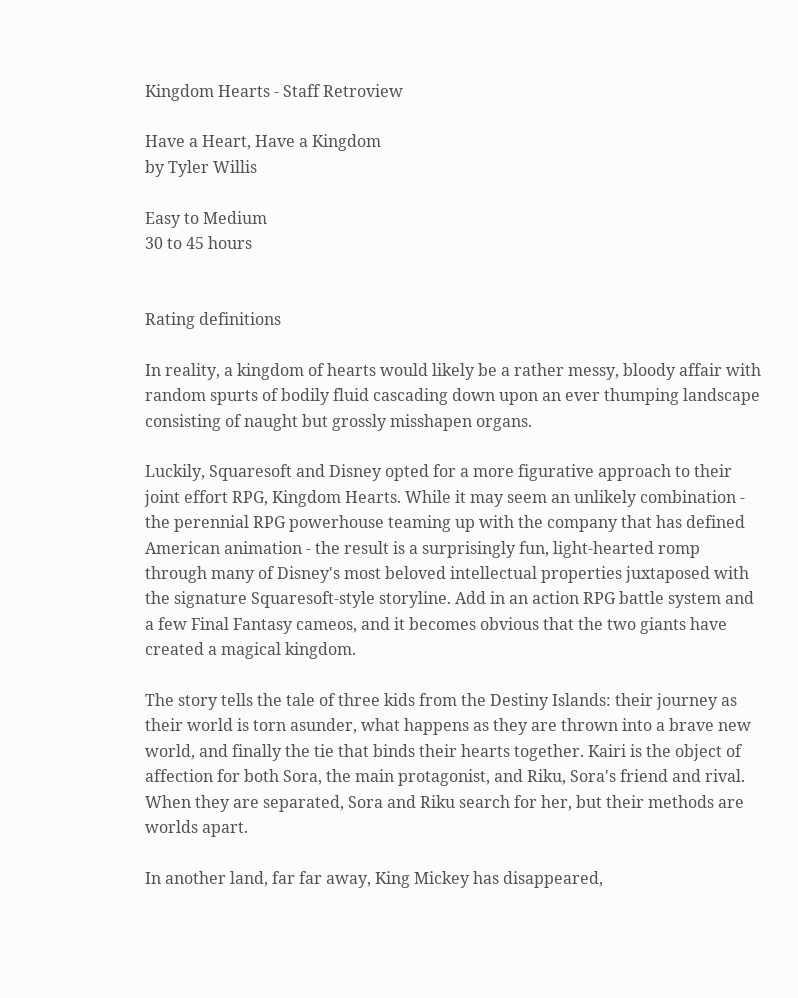Kingdom Hearts - Staff Retroview

Have a Heart, Have a Kingdom
by Tyler Willis

Easy to Medium
30 to 45 hours


Rating definitions

In reality, a kingdom of hearts would likely be a rather messy, bloody affair with random spurts of bodily fluid cascading down upon an ever thumping landscape consisting of naught but grossly misshapen organs.

Luckily, Squaresoft and Disney opted for a more figurative approach to their joint effort RPG, Kingdom Hearts. While it may seem an unlikely combination - the perennial RPG powerhouse teaming up with the company that has defined American animation - the result is a surprisingly fun, light-hearted romp through many of Disney's most beloved intellectual properties juxtaposed with the signature Squaresoft-style storyline. Add in an action RPG battle system and a few Final Fantasy cameos, and it becomes obvious that the two giants have created a magical kingdom.

The story tells the tale of three kids from the Destiny Islands: their journey as their world is torn asunder, what happens as they are thrown into a brave new world, and finally the tie that binds their hearts together. Kairi is the object of affection for both Sora, the main protagonist, and Riku, Sora's friend and rival. When they are separated, Sora and Riku search for her, but their methods are worlds apart.

In another land, far far away, King Mickey has disappeared,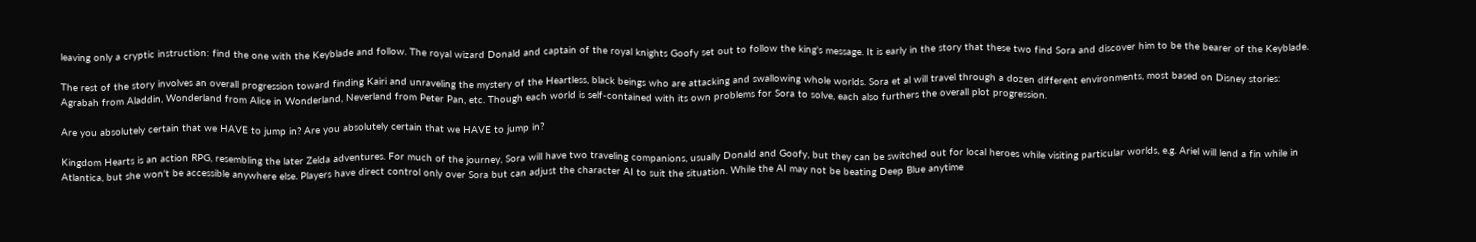leaving only a cryptic instruction: find the one with the Keyblade and follow. The royal wizard Donald and captain of the royal knights Goofy set out to follow the king's message. It is early in the story that these two find Sora and discover him to be the bearer of the Keyblade.

The rest of the story involves an overall progression toward finding Kairi and unraveling the mystery of the Heartless, black beings who are attacking and swallowing whole worlds. Sora et al will travel through a dozen different environments, most based on Disney stories: Agrabah from Aladdin, Wonderland from Alice in Wonderland, Neverland from Peter Pan, etc. Though each world is self-contained with its own problems for Sora to solve, each also furthers the overall plot progression.

Are you absolutely certain that we HAVE to jump in? Are you absolutely certain that we HAVE to jump in?

Kingdom Hearts is an action RPG, resembling the later Zelda adventures. For much of the journey, Sora will have two traveling companions, usually Donald and Goofy, but they can be switched out for local heroes while visiting particular worlds, e.g. Ariel will lend a fin while in Atlantica, but she won't be accessible anywhere else. Players have direct control only over Sora but can adjust the character AI to suit the situation. While the AI may not be beating Deep Blue anytime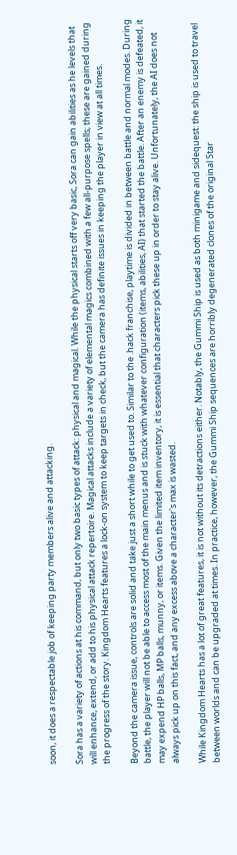soon, it does a respectable job of keeping party members alive and attacking.

Sora has a variety of actions at his command, but only two basic types of attack: physical and magical. While the physical starts off very basic, Sora can gain abilities as he levels that will enhance, extend, or add to his physical attack repertoire. Magical attacks include a variety of elemental magics combined with a few all-purpose spells; these are gained during the progress of the story. Kingdom Hearts features a lock-on system to keep targets in check, but the camera has definite issues in keeping the player in view at all times.

Beyond the camera issue, controls are solid and take just a short while to get used to. Similar to the .hack franchise, playtime is divided in between battle and normal modes. During battle, the player will not be able to access most of the main menus and is stuck with whatever configuration (items, abilities, AI) that started the battle. After an enemy is defeated, it may expend HP balls, MP balls, munny, or items. Given the limited item inventory, it is essential that characters pick these up in order to stay alive. Unfortunately, the AI does not always pick up on this fact, and any excess above a character's max is wasted.

While Kingdom Hearts has a lot of great features, it is not without its detractions either. Notably, the Gummi Ship is used as both minigame and sidequest: the ship is used to travel between worlds and can be upgraded at times. In practice, however, the Gummi Ship sequences are horribly degenerated clones of the original Star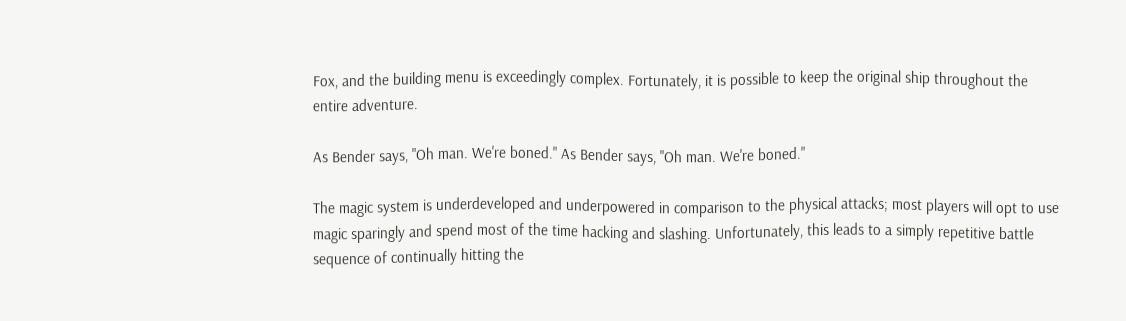Fox, and the building menu is exceedingly complex. Fortunately, it is possible to keep the original ship throughout the entire adventure.

As Bender says, "Oh man. We're boned." As Bender says, "Oh man. We're boned."

The magic system is underdeveloped and underpowered in comparison to the physical attacks; most players will opt to use magic sparingly and spend most of the time hacking and slashing. Unfortunately, this leads to a simply repetitive battle sequence of continually hitting the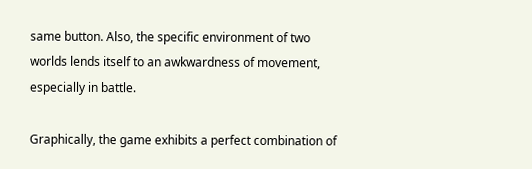same button. Also, the specific environment of two worlds lends itself to an awkwardness of movement, especially in battle.

Graphically, the game exhibits a perfect combination of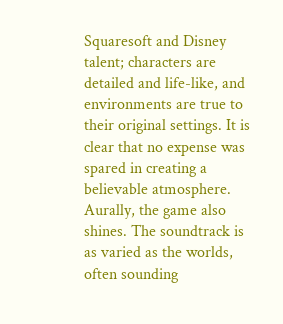Squaresoft and Disney talent; characters are detailed and life-like, and environments are true to their original settings. It is clear that no expense was spared in creating a believable atmosphere. Aurally, the game also shines. The soundtrack is as varied as the worlds, often sounding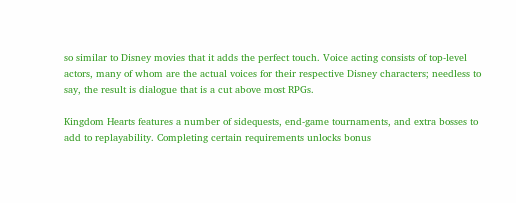so similar to Disney movies that it adds the perfect touch. Voice acting consists of top-level actors, many of whom are the actual voices for their respective Disney characters; needless to say, the result is dialogue that is a cut above most RPGs.

Kingdom Hearts features a number of sidequests, end-game tournaments, and extra bosses to add to replayability. Completing certain requirements unlocks bonus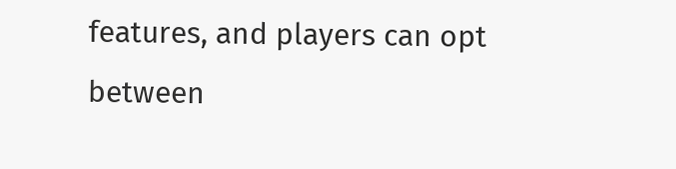features, and players can opt between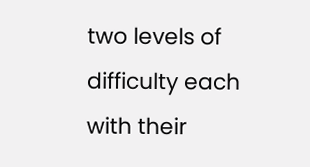two levels of difficulty each with their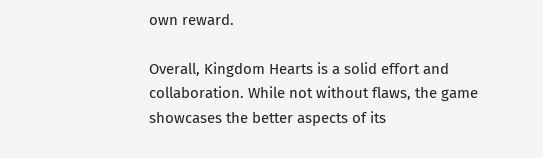own reward.

Overall, Kingdom Hearts is a solid effort and collaboration. While not without flaws, the game showcases the better aspects of its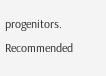progenitors. Recommended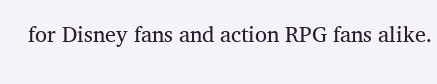for Disney fans and action RPG fans alike.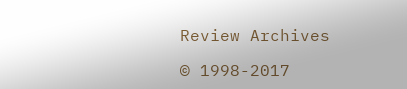Review Archives

© 1998-2017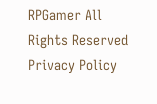RPGamer All Rights Reserved
Privacy Policy